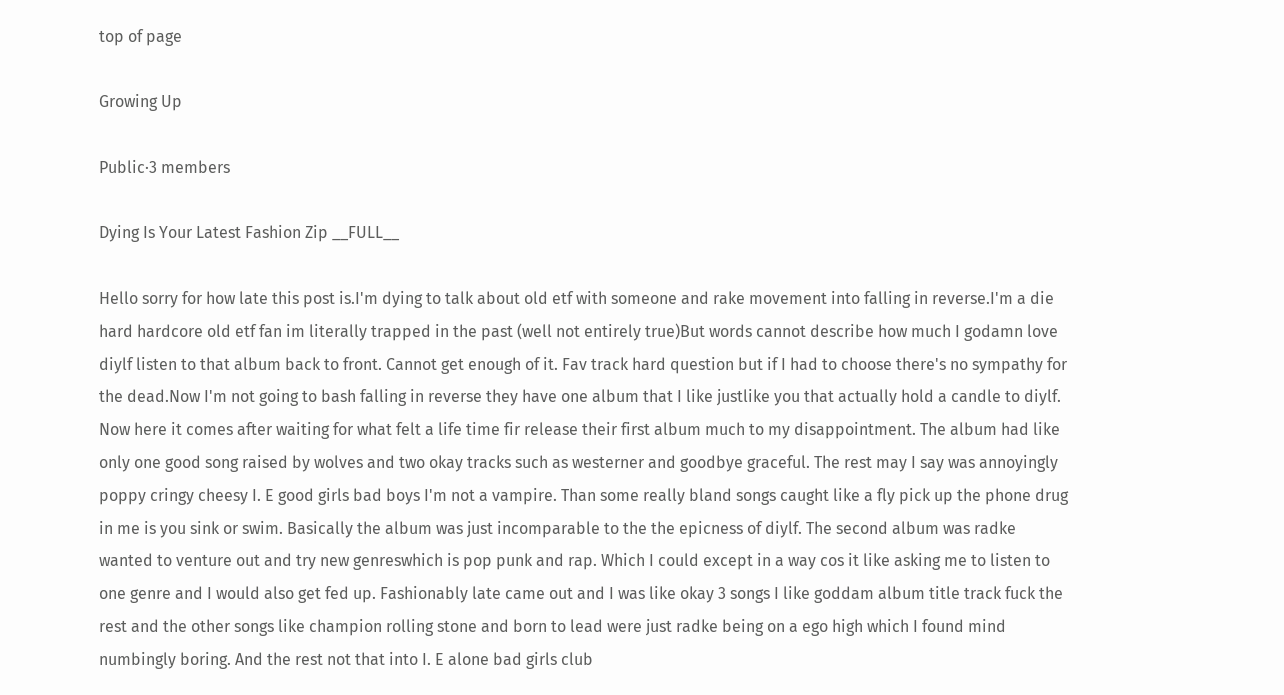top of page

Growing Up

Public·3 members

Dying Is Your Latest Fashion Zip __FULL__

Hello sorry for how late this post is.I'm dying to talk about old etf with someone and rake movement into falling in reverse.I'm a die hard hardcore old etf fan im literally trapped in the past (well not entirely true)But words cannot describe how much I godamn love diylf listen to that album back to front. Cannot get enough of it. Fav track hard question but if I had to choose there's no sympathy for the dead.Now I'm not going to bash falling in reverse they have one album that I like justlike you that actually hold a candle to diylf. Now here it comes after waiting for what felt a life time fir release their first album much to my disappointment. The album had like only one good song raised by wolves and two okay tracks such as westerner and goodbye graceful. The rest may I say was annoyingly poppy cringy cheesy I. E good girls bad boys I'm not a vampire. Than some really bland songs caught like a fly pick up the phone drug in me is you sink or swim. Basically the album was just incomparable to the the epicness of diylf. The second album was radke wanted to venture out and try new genreswhich is pop punk and rap. Which I could except in a way cos it like asking me to listen to one genre and I would also get fed up. Fashionably late came out and I was like okay 3 songs I like goddam album title track fuck the rest and the other songs like champion rolling stone and born to lead were just radke being on a ego high which I found mind numbingly boring. And the rest not that into I. E alone bad girls club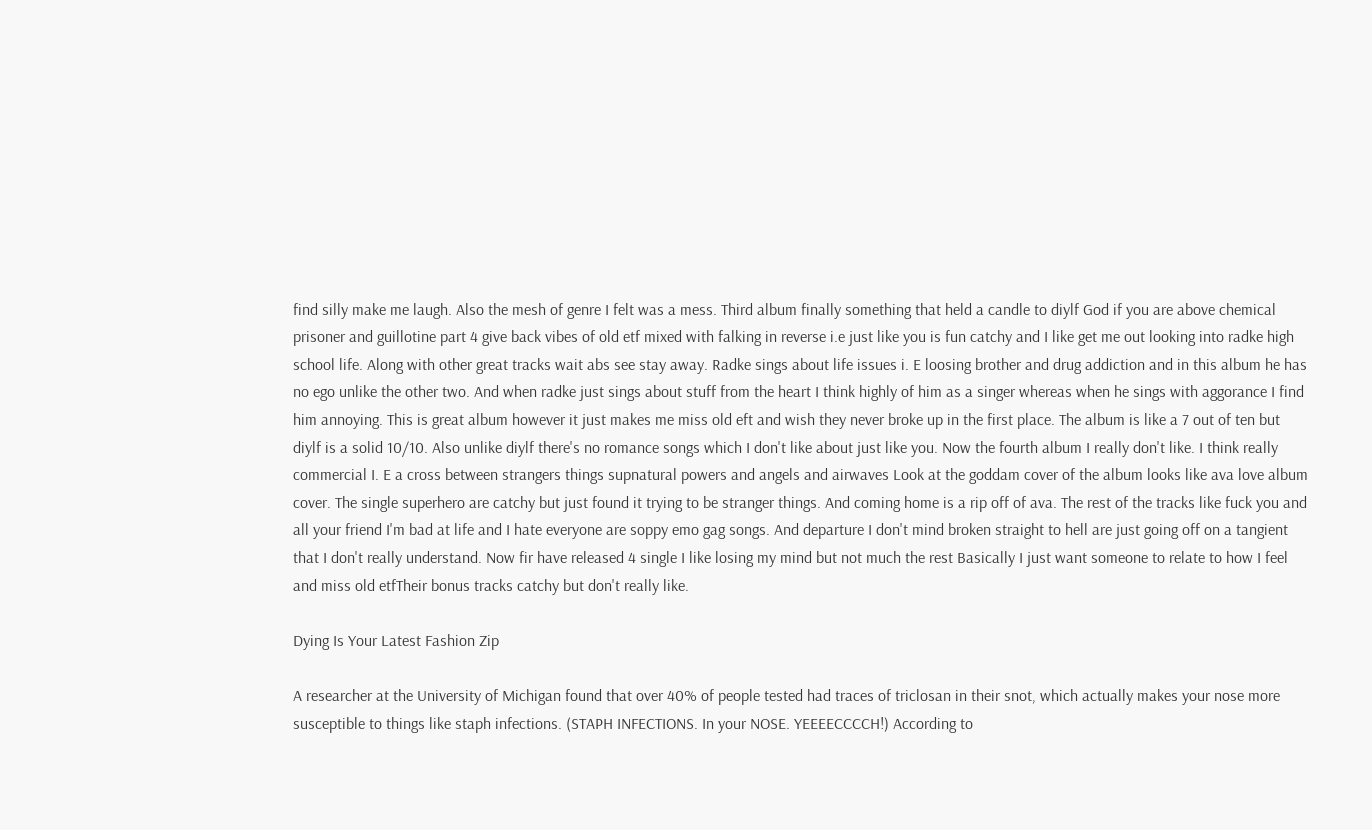find silly make me laugh. Also the mesh of genre I felt was a mess. Third album finally something that held a candle to diylf God if you are above chemical prisoner and guillotine part 4 give back vibes of old etf mixed with falking in reverse i.e just like you is fun catchy and I like get me out looking into radke high school life. Along with other great tracks wait abs see stay away. Radke sings about life issues i. E loosing brother and drug addiction and in this album he has no ego unlike the other two. And when radke just sings about stuff from the heart I think highly of him as a singer whereas when he sings with aggorance I find him annoying. This is great album however it just makes me miss old eft and wish they never broke up in the first place. The album is like a 7 out of ten but diylf is a solid 10/10. Also unlike diylf there's no romance songs which I don't like about just like you. Now the fourth album I really don't like. I think really commercial I. E a cross between strangers things supnatural powers and angels and airwaves Look at the goddam cover of the album looks like ava love album cover. The single superhero are catchy but just found it trying to be stranger things. And coming home is a rip off of ava. The rest of the tracks like fuck you and all your friend I'm bad at life and I hate everyone are soppy emo gag songs. And departure I don't mind broken straight to hell are just going off on a tangient that I don't really understand. Now fir have released 4 single I like losing my mind but not much the rest Basically I just want someone to relate to how I feel and miss old etfTheir bonus tracks catchy but don't really like.

Dying Is Your Latest Fashion Zip

A researcher at the University of Michigan found that over 40% of people tested had traces of triclosan in their snot, which actually makes your nose more susceptible to things like staph infections. (STAPH INFECTIONS. In your NOSE. YEEEECCCCH!) According to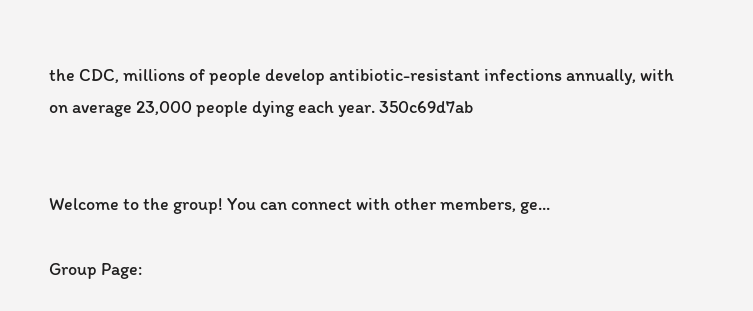the CDC, millions of people develop antibiotic-resistant infections annually, with on average 23,000 people dying each year. 350c69d7ab


Welcome to the group! You can connect with other members, ge...

Group Page: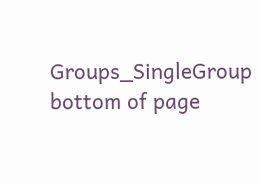Groups_SingleGroup
bottom of page